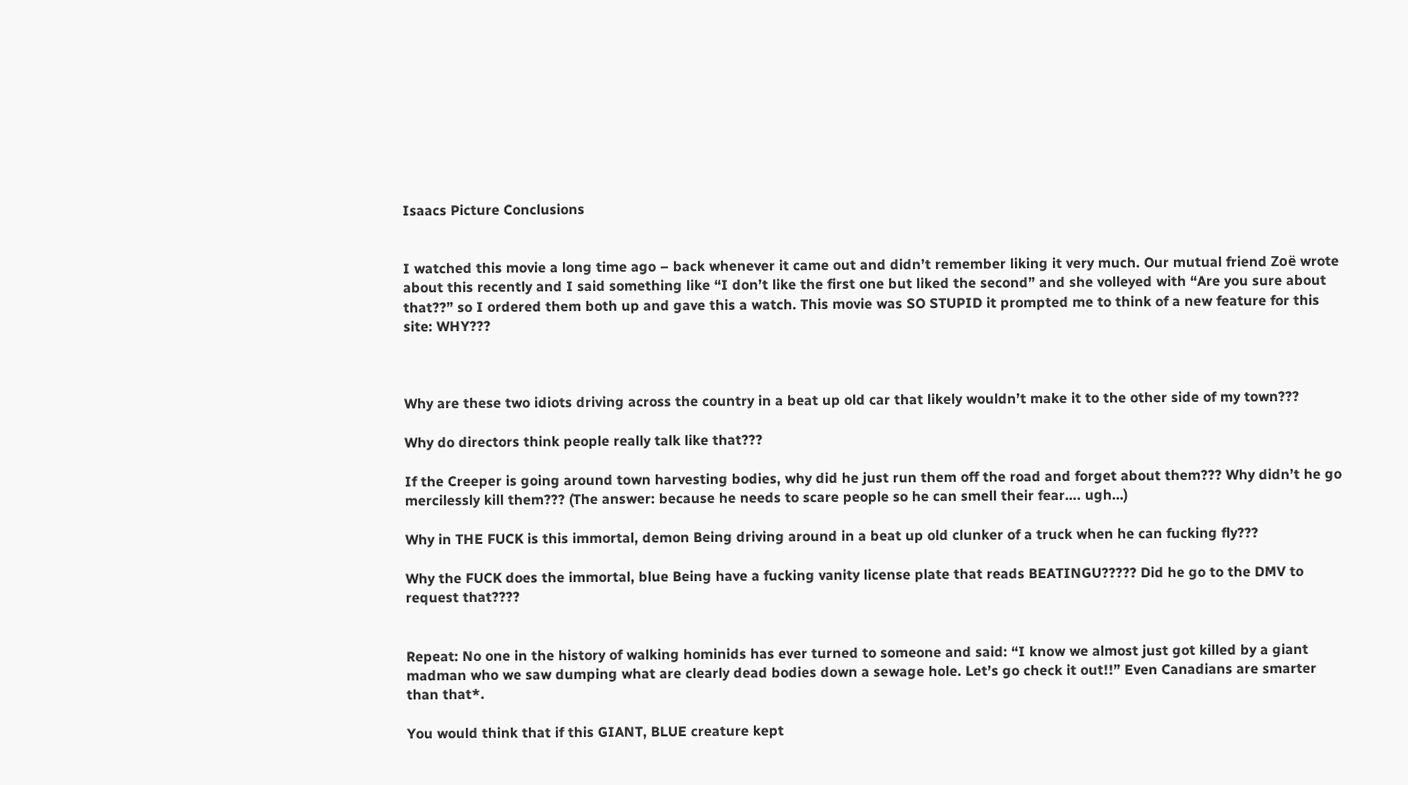Isaacs Picture Conclusions


I watched this movie a long time ago – back whenever it came out and didn’t remember liking it very much. Our mutual friend Zoë wrote about this recently and I said something like “I don’t like the first one but liked the second” and she volleyed with “Are you sure about that??” so I ordered them both up and gave this a watch. This movie was SO STUPID it prompted me to think of a new feature for this site: WHY???



Why are these two idiots driving across the country in a beat up old car that likely wouldn’t make it to the other side of my town???

Why do directors think people really talk like that???

If the Creeper is going around town harvesting bodies, why did he just run them off the road and forget about them??? Why didn’t he go mercilessly kill them??? (The answer: because he needs to scare people so he can smell their fear…. ugh…)

Why in THE FUCK is this immortal, demon Being driving around in a beat up old clunker of a truck when he can fucking fly???

Why the FUCK does the immortal, blue Being have a fucking vanity license plate that reads BEATINGU????? Did he go to the DMV to request that????


Repeat: No one in the history of walking hominids has ever turned to someone and said: “I know we almost just got killed by a giant madman who we saw dumping what are clearly dead bodies down a sewage hole. Let’s go check it out!!” Even Canadians are smarter than that*.

You would think that if this GIANT, BLUE creature kept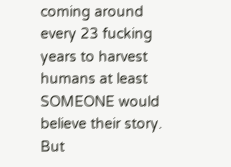coming around every 23 fucking years to harvest humans at least SOMEONE would believe their story. But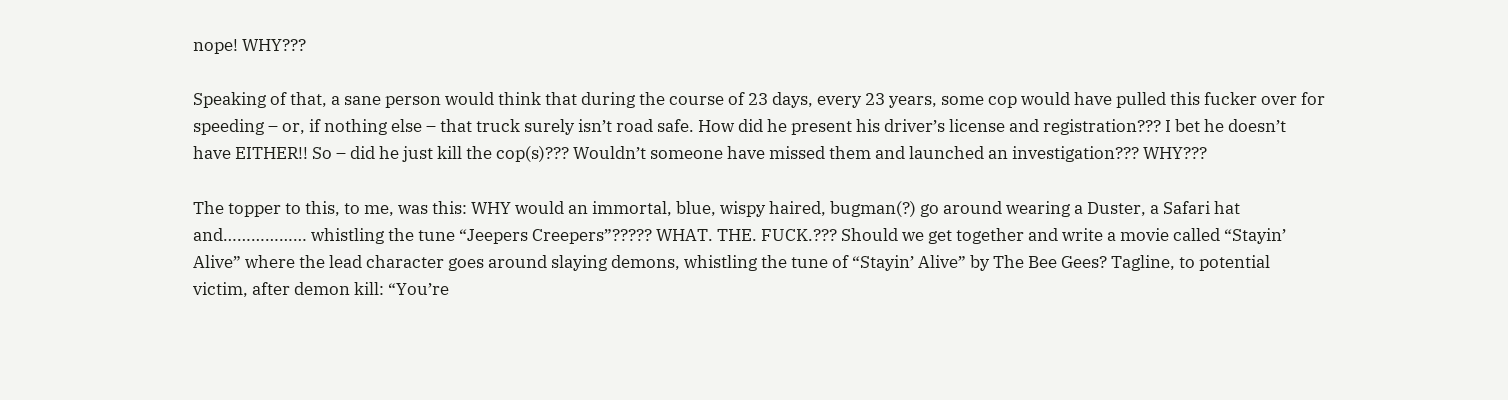nope! WHY???

Speaking of that, a sane person would think that during the course of 23 days, every 23 years, some cop would have pulled this fucker over for speeding – or, if nothing else – that truck surely isn’t road safe. How did he present his driver’s license and registration??? I bet he doesn’t have EITHER!! So – did he just kill the cop(s)??? Wouldn’t someone have missed them and launched an investigation??? WHY???

The topper to this, to me, was this: WHY would an immortal, blue, wispy haired, bugman(?) go around wearing a Duster, a Safari hat and……………… whistling the tune “Jeepers Creepers”????? WHAT. THE. FUCK.??? Should we get together and write a movie called “Stayin’ Alive” where the lead character goes around slaying demons, whistling the tune of “Stayin’ Alive” by The Bee Gees? Tagline, to potential victim, after demon kill: “You’re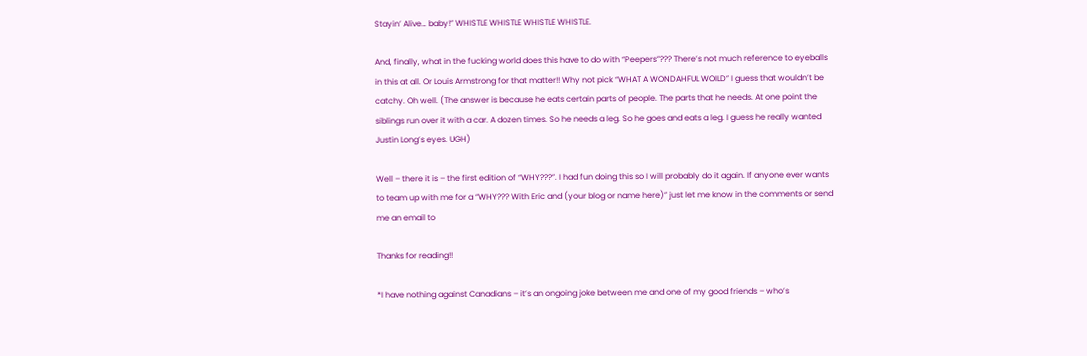Stayin’ Alive… baby!” WHISTLE WHISTLE WHISTLE WHISTLE.

And, finally, what in the fucking world does this have to do with “Peepers”??? There’s not much reference to eyeballs in this at all. Or Louis Armstrong for that matter!! Why not pick “WHAT A WONDAHFUL WOILD” I guess that wouldn’t be catchy. Oh well. (The answer is because he eats certain parts of people. The parts that he needs. At one point the siblings run over it with a car. A dozen times. So he needs a leg. So he goes and eats a leg. I guess he really wanted Justin Long’s eyes. UGH)

Well – there it is – the first edition of “WHY???”. I had fun doing this so I will probably do it again. If anyone ever wants to team up with me for a “WHY??? With Eric and (your blog or name here)” just let me know in the comments or send me an email to

Thanks for reading!!

*I have nothing against Canadians – it’s an ongoing joke between me and one of my good friends – who’s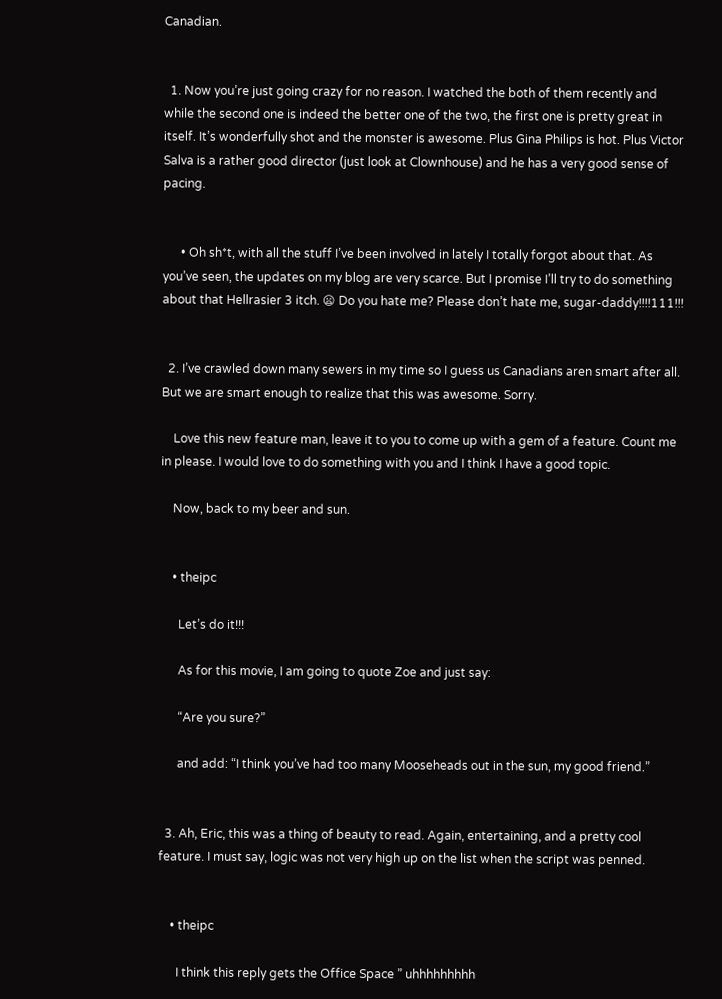Canadian.


  1. Now you’re just going crazy for no reason. I watched the both of them recently and while the second one is indeed the better one of the two, the first one is pretty great in itself. It’s wonderfully shot and the monster is awesome. Plus Gina Philips is hot. Plus Victor Salva is a rather good director (just look at Clownhouse) and he has a very good sense of pacing.


      • Oh sh*t, with all the stuff I’ve been involved in lately I totally forgot about that. As you’ve seen, the updates on my blog are very scarce. But I promise I’ll try to do something about that Hellrasier 3 itch. 😦 Do you hate me? Please don’t hate me, sugar-daddy!!!!111!!!


  2. I’ve crawled down many sewers in my time so I guess us Canadians aren smart after all. But we are smart enough to realize that this was awesome. Sorry.

    Love this new feature man, leave it to you to come up with a gem of a feature. Count me in please. I would love to do something with you and I think I have a good topic.

    Now, back to my beer and sun.


    • theipc

      Let’s do it!!!

      As for this movie, I am going to quote Zoe and just say:

      “Are you sure?”

      and add: “I think you’ve had too many Mooseheads out in the sun, my good friend.”


  3. Ah, Eric, this was a thing of beauty to read. Again, entertaining, and a pretty cool feature. I must say, logic was not very high up on the list when the script was penned.


    • theipc

      I think this reply gets the Office Space ” uhhhhhhhhh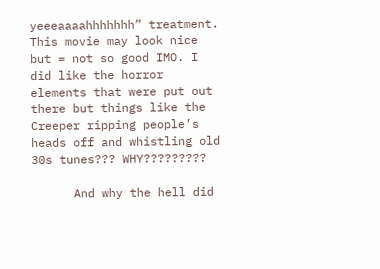yeeeaaaahhhhhhh” treatment. This movie may look nice but = not so good IMO. I did like the horror elements that were put out there but things like the Creeper ripping people’s heads off and whistling old 30s tunes??? WHY?????????

      And why the hell did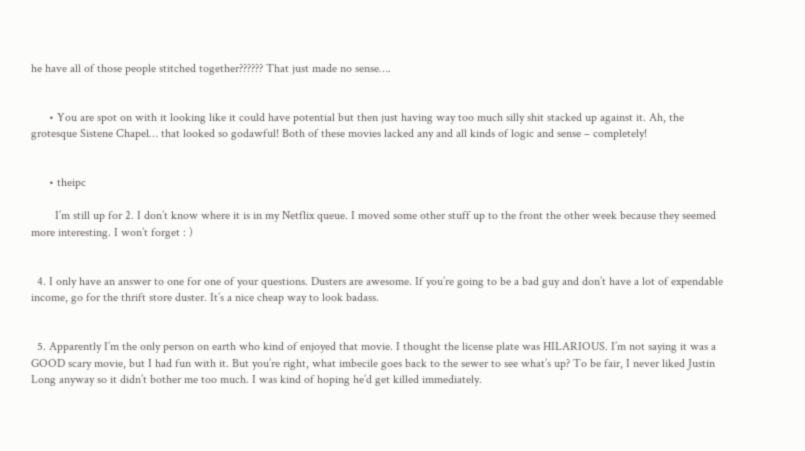he have all of those people stitched together?????? That just made no sense….


      • You are spot on with it looking like it could have potential but then just having way too much silly shit stacked up against it. Ah, the grotesque Sistene Chapel… that looked so godawful! Both of these movies lacked any and all kinds of logic and sense – completely!


      • theipc

        I’m still up for 2. I don’t know where it is in my Netflix queue. I moved some other stuff up to the front the other week because they seemed more interesting. I won’t forget : )


  4. I only have an answer to one for one of your questions. Dusters are awesome. If you’re going to be a bad guy and don’t have a lot of expendable income, go for the thrift store duster. It’s a nice cheap way to look badass.


  5. Apparently I’m the only person on earth who kind of enjoyed that movie. I thought the license plate was HILARIOUS. I’m not saying it was a GOOD scary movie, but I had fun with it. But you’re right, what imbecile goes back to the sewer to see what’s up? To be fair, I never liked Justin Long anyway so it didn’t bother me too much. I was kind of hoping he’d get killed immediately.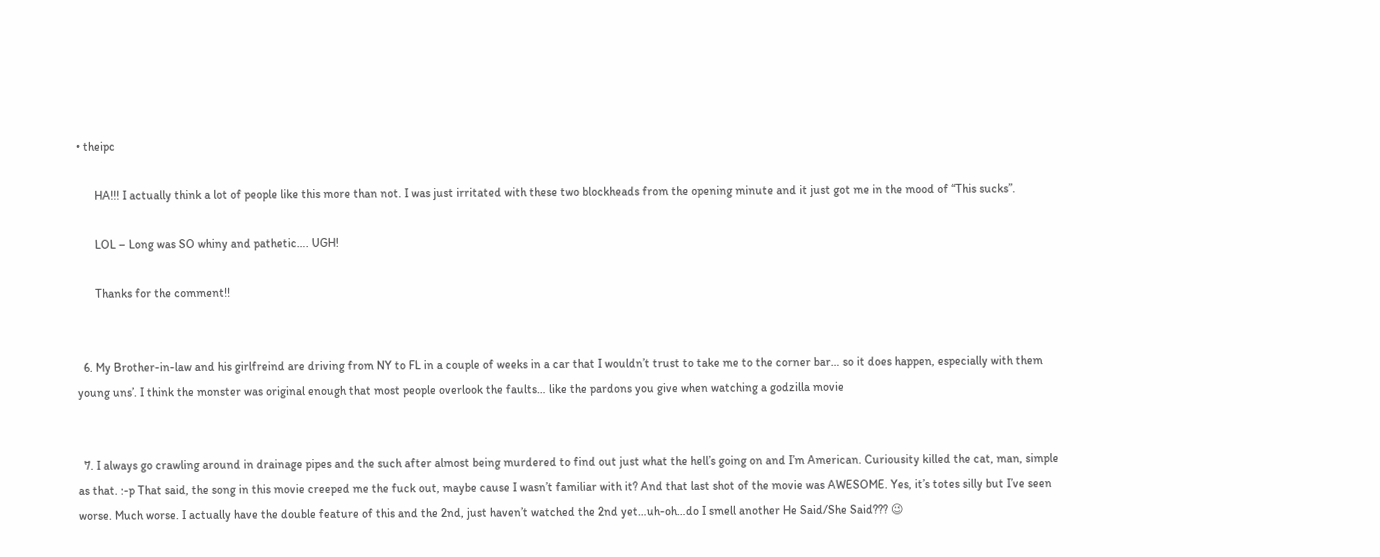• theipc

      HA!!! I actually think a lot of people like this more than not. I was just irritated with these two blockheads from the opening minute and it just got me in the mood of “This sucks”.

      LOL – Long was SO whiny and pathetic…. UGH!

      Thanks for the comment!!


  6. My Brother-in-law and his girlfreind are driving from NY to FL in a couple of weeks in a car that I wouldn’t trust to take me to the corner bar… so it does happen, especially with them young uns’. I think the monster was original enough that most people overlook the faults… like the pardons you give when watching a godzilla movie


  7. I always go crawling around in drainage pipes and the such after almost being murdered to find out just what the hell’s going on and I’m American. Curiousity killed the cat, man, simple as that. :-p That said, the song in this movie creeped me the fuck out, maybe cause I wasn’t familiar with it? And that last shot of the movie was AWESOME. Yes, it’s totes silly but I’ve seen worse. Much worse. I actually have the double feature of this and the 2nd, just haven’t watched the 2nd yet…uh-oh…do I smell another He Said/She Said??? 😉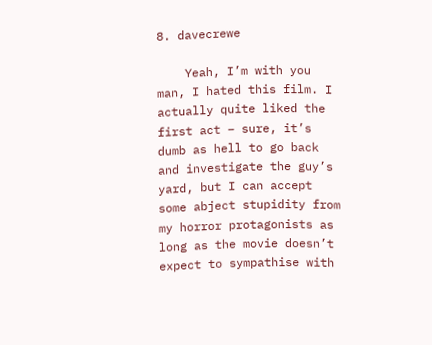8. davecrewe

    Yeah, I’m with you man, I hated this film. I actually quite liked the first act – sure, it’s dumb as hell to go back and investigate the guy’s yard, but I can accept some abject stupidity from my horror protagonists as long as the movie doesn’t expect to sympathise with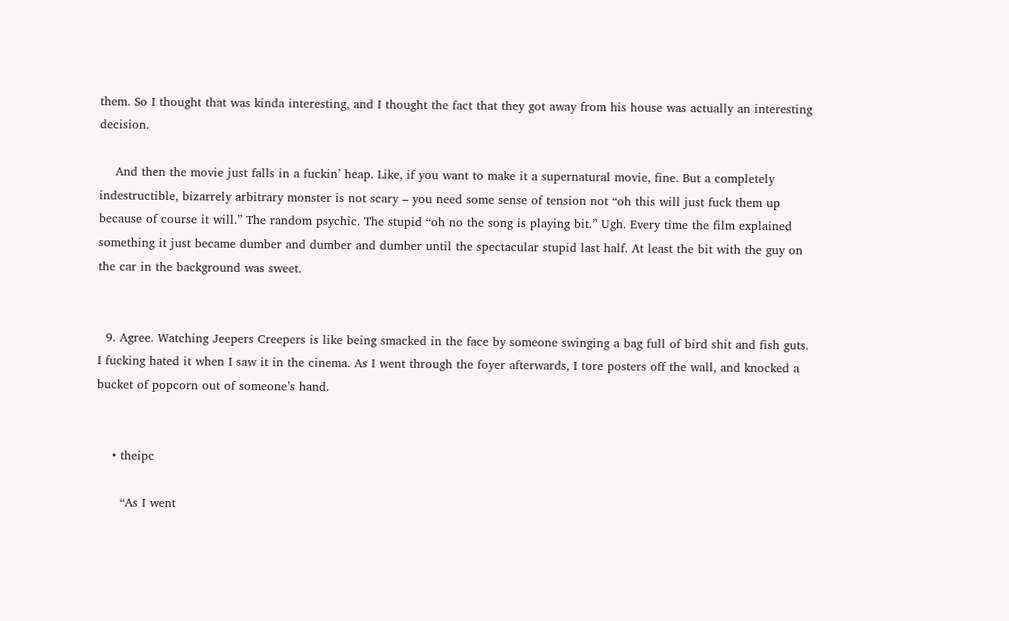them. So I thought that was kinda interesting, and I thought the fact that they got away from his house was actually an interesting decision.

    And then the movie just falls in a fuckin’ heap. Like, if you want to make it a supernatural movie, fine. But a completely indestructible, bizarrely arbitrary monster is not scary – you need some sense of tension not “oh this will just fuck them up because of course it will.” The random psychic. The stupid “oh no the song is playing bit.” Ugh. Every time the film explained something it just became dumber and dumber and dumber until the spectacular stupid last half. At least the bit with the guy on the car in the background was sweet.


  9. Agree. Watching Jeepers Creepers is like being smacked in the face by someone swinging a bag full of bird shit and fish guts. I fucking hated it when I saw it in the cinema. As I went through the foyer afterwards, I tore posters off the wall, and knocked a bucket of popcorn out of someone’s hand.


    • theipc

      “As I went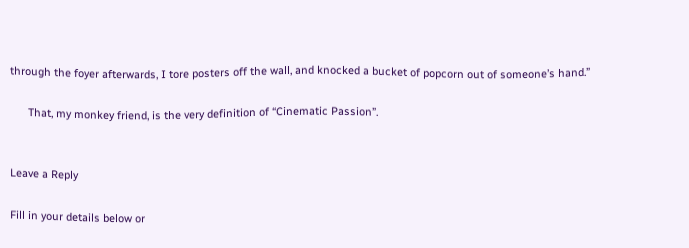through the foyer afterwards, I tore posters off the wall, and knocked a bucket of popcorn out of someone’s hand.”

      That, my monkey friend, is the very definition of “Cinematic Passion”.


Leave a Reply

Fill in your details below or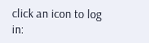click an icon to log in: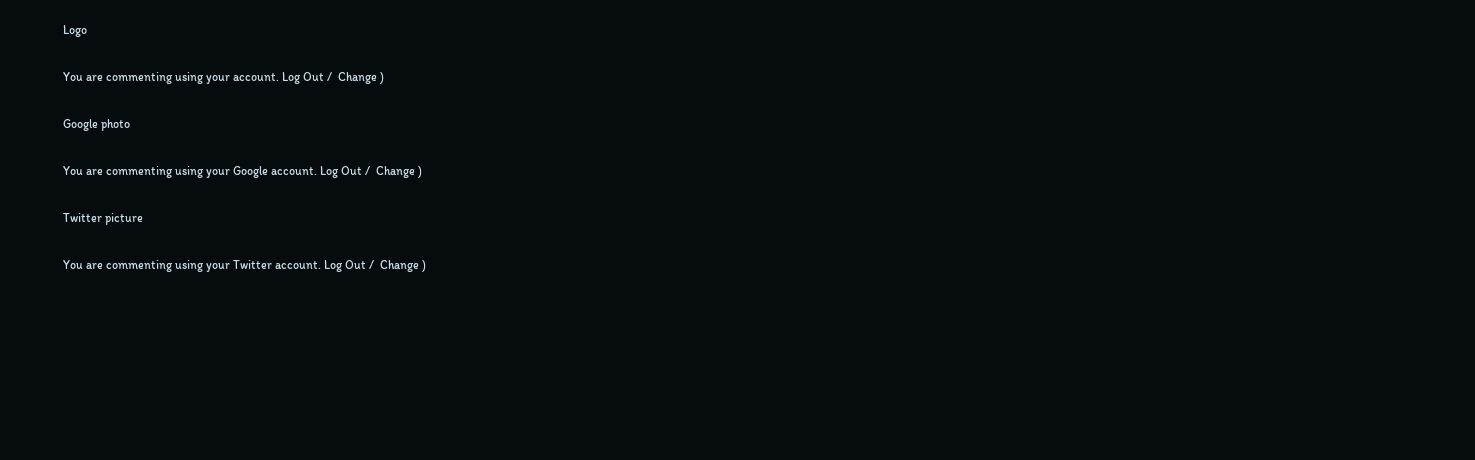Logo

You are commenting using your account. Log Out /  Change )

Google photo

You are commenting using your Google account. Log Out /  Change )

Twitter picture

You are commenting using your Twitter account. Log Out /  Change )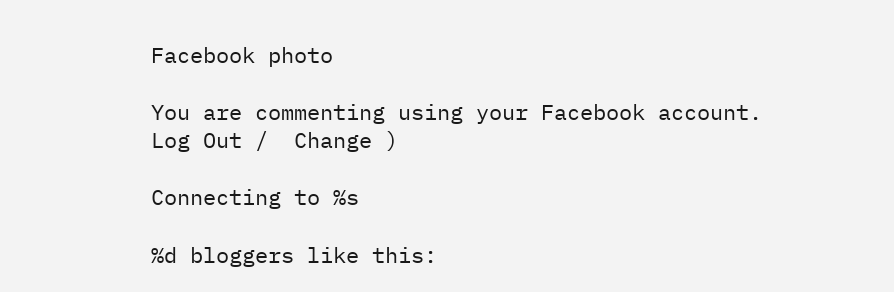Facebook photo

You are commenting using your Facebook account. Log Out /  Change )

Connecting to %s

%d bloggers like this: